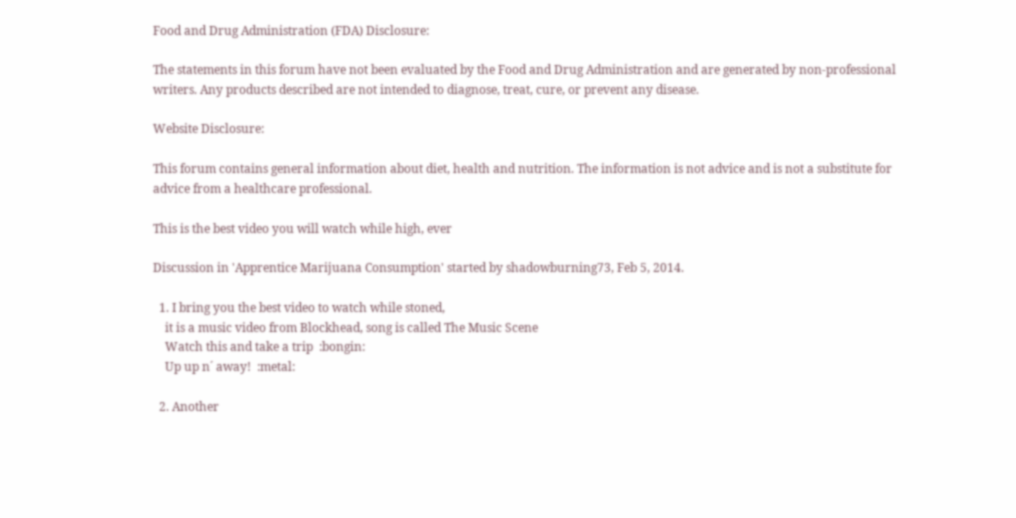Food and Drug Administration (FDA) Disclosure:

The statements in this forum have not been evaluated by the Food and Drug Administration and are generated by non-professional writers. Any products described are not intended to diagnose, treat, cure, or prevent any disease.

Website Disclosure:

This forum contains general information about diet, health and nutrition. The information is not advice and is not a substitute for advice from a healthcare professional.

This is the best video you will watch while high, ever

Discussion in 'Apprentice Marijuana Consumption' started by shadowburning73, Feb 5, 2014.

  1. I bring you the best video to watch while stoned,
    it is a music video from Blockhead, song is called The Music Scene
    Watch this and take a trip  :bongin:
    Up up n´ away!  :metal:

  2. Another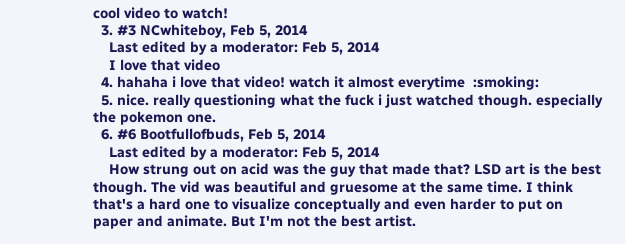cool video to watch!
  3. #3 NCwhiteboy, Feb 5, 2014
    Last edited by a moderator: Feb 5, 2014
    I love that video
  4. hahaha i love that video! watch it almost everytime  :smoking:
  5. nice. really questioning what the fuck i just watched though. especially the pokemon one.
  6. #6 Bootfullofbuds, Feb 5, 2014
    Last edited by a moderator: Feb 5, 2014
    How strung out on acid was the guy that made that? LSD art is the best though. The vid was beautiful and gruesome at the same time. I think that's a hard one to visualize conceptually and even harder to put on paper and animate. But I'm not the best artist.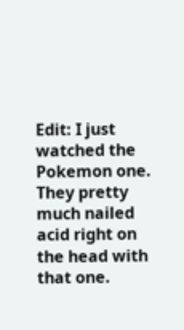Edit: I just watched the Pokemon one. They pretty much nailed acid right on the head with that one.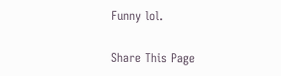Funny lol.

Share This Page